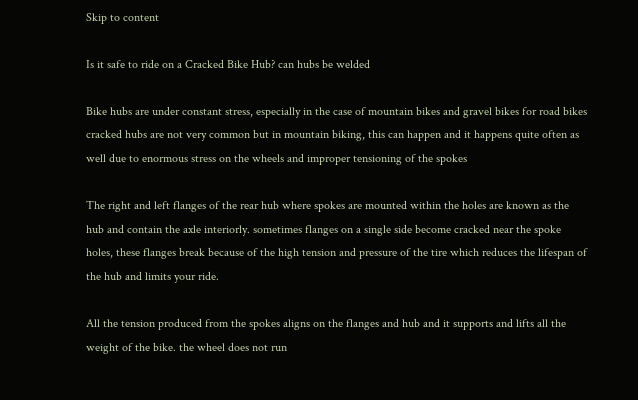Skip to content

Is it safe to ride on a Cracked Bike Hub? can hubs be welded

Bike hubs are under constant stress, especially in the case of mountain bikes and gravel bikes for road bikes cracked hubs are not very common but in mountain biking, this can happen and it happens quite often as well due to enormous stress on the wheels and improper tensioning of the spokes

The right and left flanges of the rear hub where spokes are mounted within the holes are known as the hub and contain the axle interiorly. sometimes flanges on a single side become cracked near the spoke holes, these flanges break because of the high tension and pressure of the tire which reduces the lifespan of the hub and limits your ride.

All the tension produced from the spokes aligns on the flanges and hub and it supports and lifts all the weight of the bike. the wheel does not run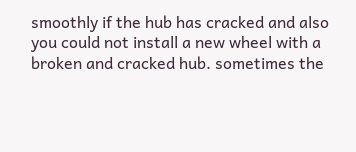smoothly if the hub has cracked and also you could not install a new wheel with a broken and cracked hub. sometimes the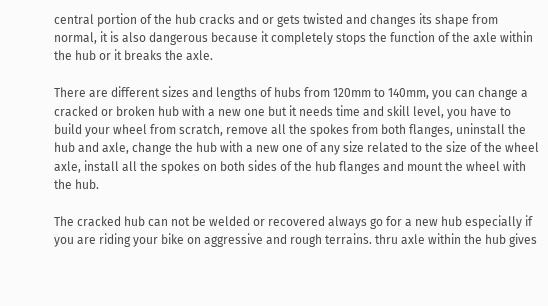central portion of the hub cracks and or gets twisted and changes its shape from normal, it is also dangerous because it completely stops the function of the axle within the hub or it breaks the axle.

There are different sizes and lengths of hubs from 120mm to 140mm, you can change a cracked or broken hub with a new one but it needs time and skill level, you have to build your wheel from scratch, remove all the spokes from both flanges, uninstall the hub and axle, change the hub with a new one of any size related to the size of the wheel axle, install all the spokes on both sides of the hub flanges and mount the wheel with the hub.

The cracked hub can not be welded or recovered always go for a new hub especially if you are riding your bike on aggressive and rough terrains. thru axle within the hub gives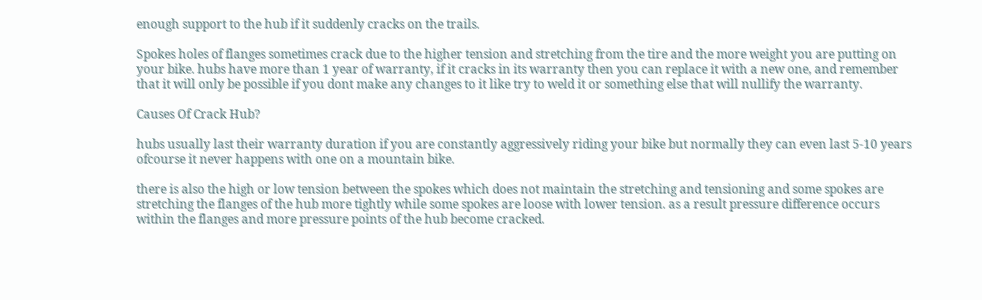enough support to the hub if it suddenly cracks on the trails.

Spokes holes of flanges sometimes crack due to the higher tension and stretching from the tire and the more weight you are putting on your bike. hubs have more than 1 year of warranty, if it cracks in its warranty then you can replace it with a new one, and remember that it will only be possible if you dont make any changes to it like try to weld it or something else that will nullify the warranty.

Causes Of Crack Hub?

hubs usually last their warranty duration if you are constantly aggressively riding your bike but normally they can even last 5-10 years ofcourse it never happens with one on a mountain bike.

there is also the high or low tension between the spokes which does not maintain the stretching and tensioning and some spokes are stretching the flanges of the hub more tightly while some spokes are loose with lower tension. as a result pressure difference occurs within the flanges and more pressure points of the hub become cracked.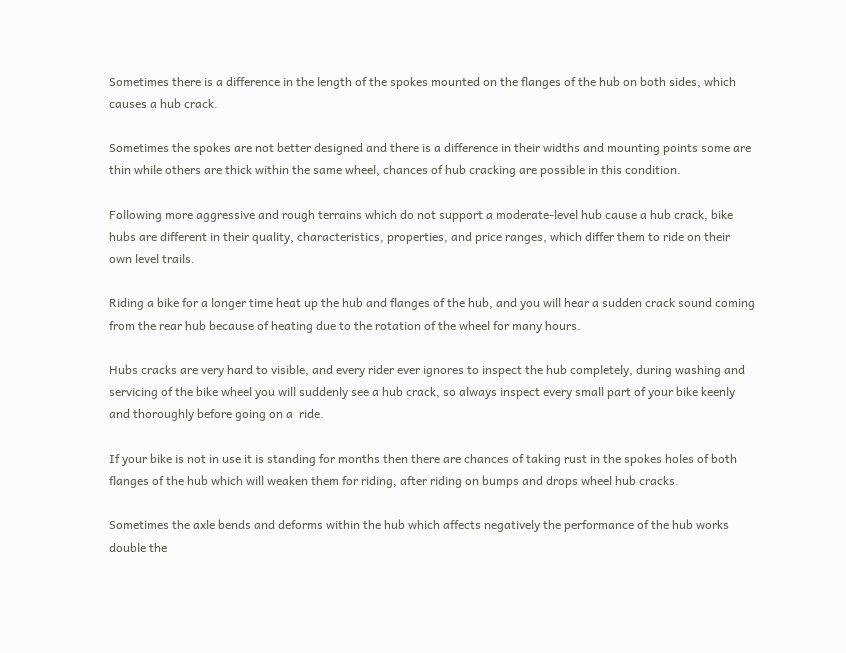Sometimes there is a difference in the length of the spokes mounted on the flanges of the hub on both sides, which causes a hub crack.

Sometimes the spokes are not better designed and there is a difference in their widths and mounting points some are thin while others are thick within the same wheel, chances of hub cracking are possible in this condition.

Following more aggressive and rough terrains which do not support a moderate-level hub cause a hub crack, bike hubs are different in their quality, characteristics, properties, and price ranges, which differ them to ride on their own level trails.

Riding a bike for a longer time heat up the hub and flanges of the hub, and you will hear a sudden crack sound coming from the rear hub because of heating due to the rotation of the wheel for many hours.

Hubs cracks are very hard to visible, and every rider ever ignores to inspect the hub completely, during washing and servicing of the bike wheel you will suddenly see a hub crack, so always inspect every small part of your bike keenly and thoroughly before going on a  ride.

If your bike is not in use it is standing for months then there are chances of taking rust in the spokes holes of both flanges of the hub which will weaken them for riding, after riding on bumps and drops wheel hub cracks.

Sometimes the axle bends and deforms within the hub which affects negatively the performance of the hub works double the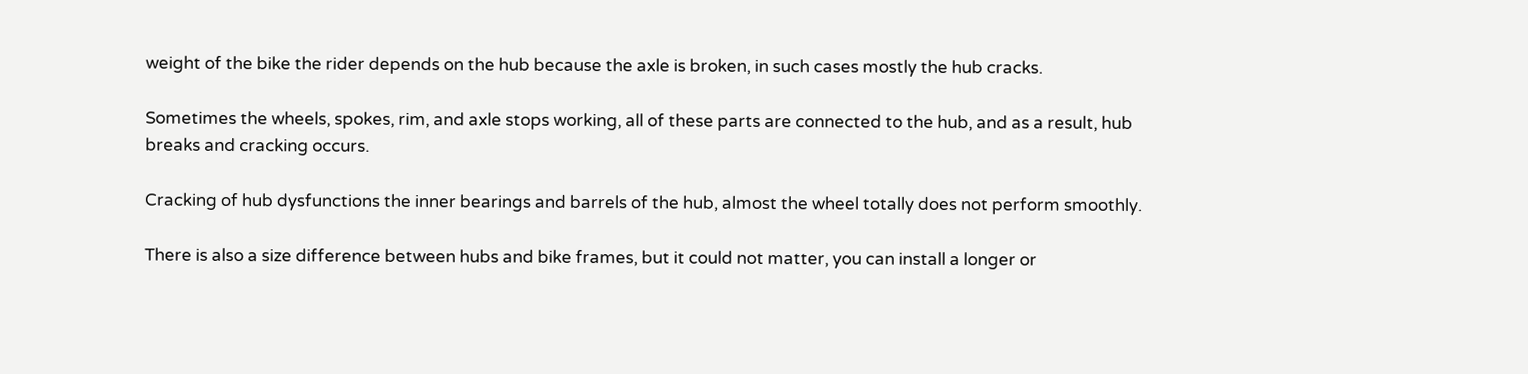weight of the bike the rider depends on the hub because the axle is broken, in such cases mostly the hub cracks.

Sometimes the wheels, spokes, rim, and axle stops working, all of these parts are connected to the hub, and as a result, hub breaks and cracking occurs.

Cracking of hub dysfunctions the inner bearings and barrels of the hub, almost the wheel totally does not perform smoothly.

There is also a size difference between hubs and bike frames, but it could not matter, you can install a longer or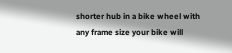shorter hub in a bike wheel with any frame size your bike will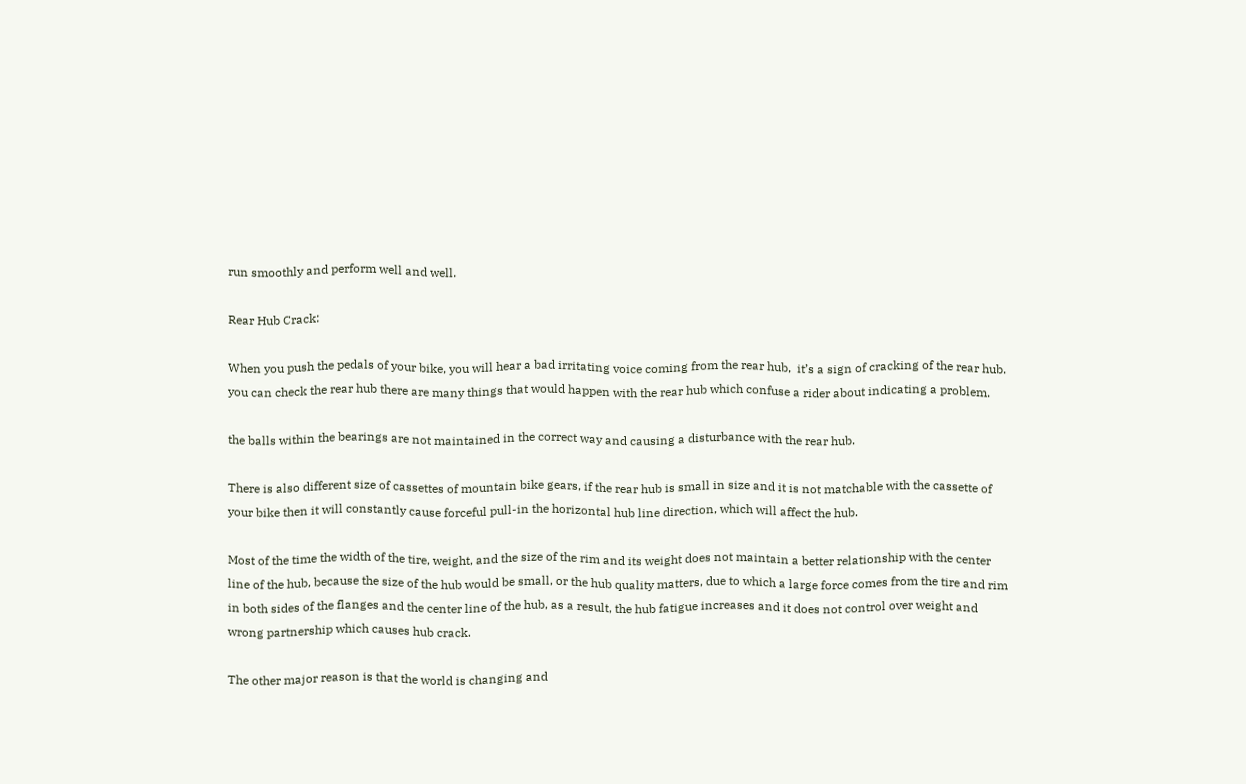run smoothly and perform well and well.

Rear Hub Crack:

When you push the pedals of your bike, you will hear a bad irritating voice coming from the rear hub,  it’s a sign of cracking of the rear hub. you can check the rear hub there are many things that would happen with the rear hub which confuse a rider about indicating a problem.

the balls within the bearings are not maintained in the correct way and causing a disturbance with the rear hub.

There is also different size of cassettes of mountain bike gears, if the rear hub is small in size and it is not matchable with the cassette of your bike then it will constantly cause forceful pull-in the horizontal hub line direction, which will affect the hub.

Most of the time the width of the tire, weight, and the size of the rim and its weight does not maintain a better relationship with the center line of the hub, because the size of the hub would be small, or the hub quality matters, due to which a large force comes from the tire and rim in both sides of the flanges and the center line of the hub, as a result, the hub fatigue increases and it does not control over weight and wrong partnership which causes hub crack.

The other major reason is that the world is changing and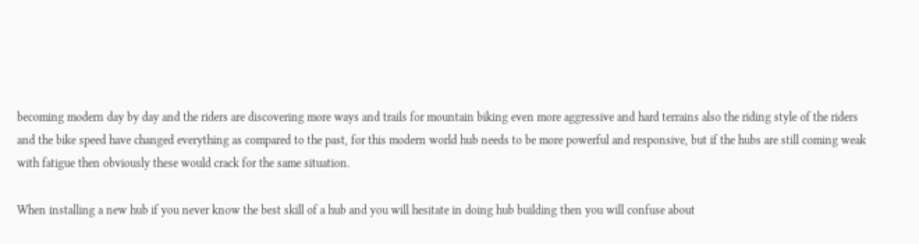becoming modern day by day and the riders are discovering more ways and trails for mountain biking even more aggressive and hard terrains also the riding style of the riders and the bike speed have changed everything as compared to the past, for this modern world hub needs to be more powerful and responsive, but if the hubs are still coming weak with fatigue then obviously these would crack for the same situation.

When installing a new hub if you never know the best skill of a hub and you will hesitate in doing hub building then you will confuse about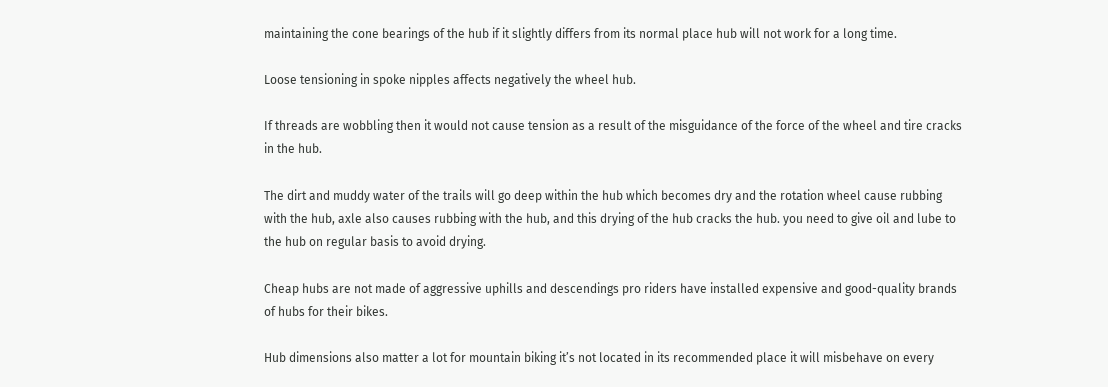maintaining the cone bearings of the hub if it slightly differs from its normal place hub will not work for a long time.

Loose tensioning in spoke nipples affects negatively the wheel hub.

If threads are wobbling then it would not cause tension as a result of the misguidance of the force of the wheel and tire cracks in the hub.

The dirt and muddy water of the trails will go deep within the hub which becomes dry and the rotation wheel cause rubbing with the hub, axle also causes rubbing with the hub, and this drying of the hub cracks the hub. you need to give oil and lube to the hub on regular basis to avoid drying.

Cheap hubs are not made of aggressive uphills and descendings pro riders have installed expensive and good-quality brands of hubs for their bikes.

Hub dimensions also matter a lot for mountain biking it’s not located in its recommended place it will misbehave on every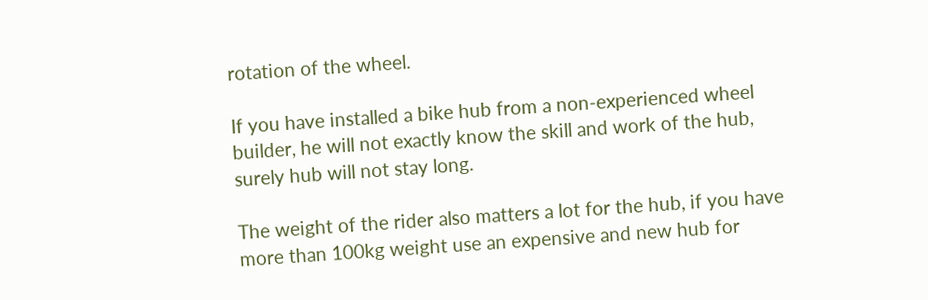rotation of the wheel.

If you have installed a bike hub from a non-experienced wheel builder, he will not exactly know the skill and work of the hub, surely hub will not stay long.

The weight of the rider also matters a lot for the hub, if you have more than 100kg weight use an expensive and new hub for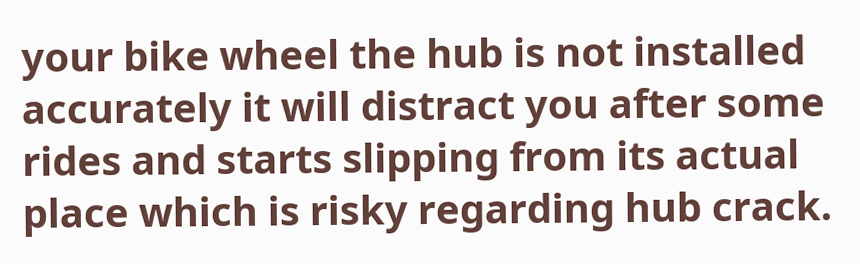your bike wheel the hub is not installed accurately it will distract you after some rides and starts slipping from its actual place which is risky regarding hub crack.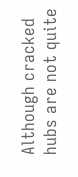Although cracked hubs are not quite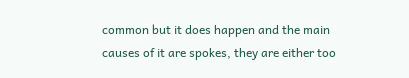common but it does happen and the main causes of it are spokes, they are either too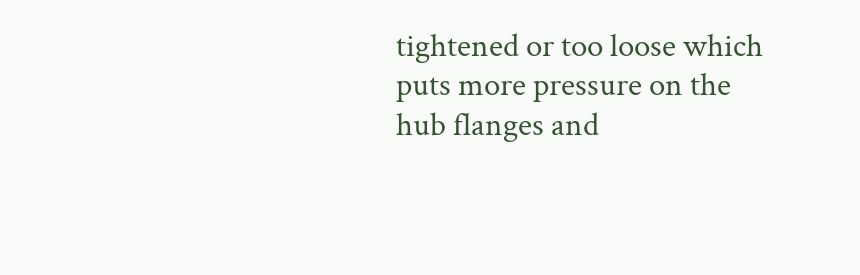tightened or too loose which puts more pressure on the hub flanges and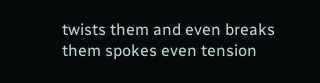twists them and even breaks them spokes even tension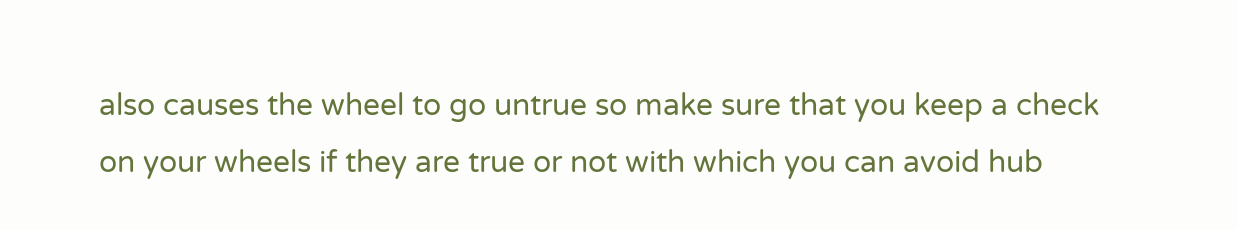also causes the wheel to go untrue so make sure that you keep a check on your wheels if they are true or not with which you can avoid hub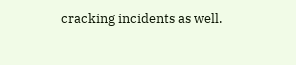cracking incidents as well.